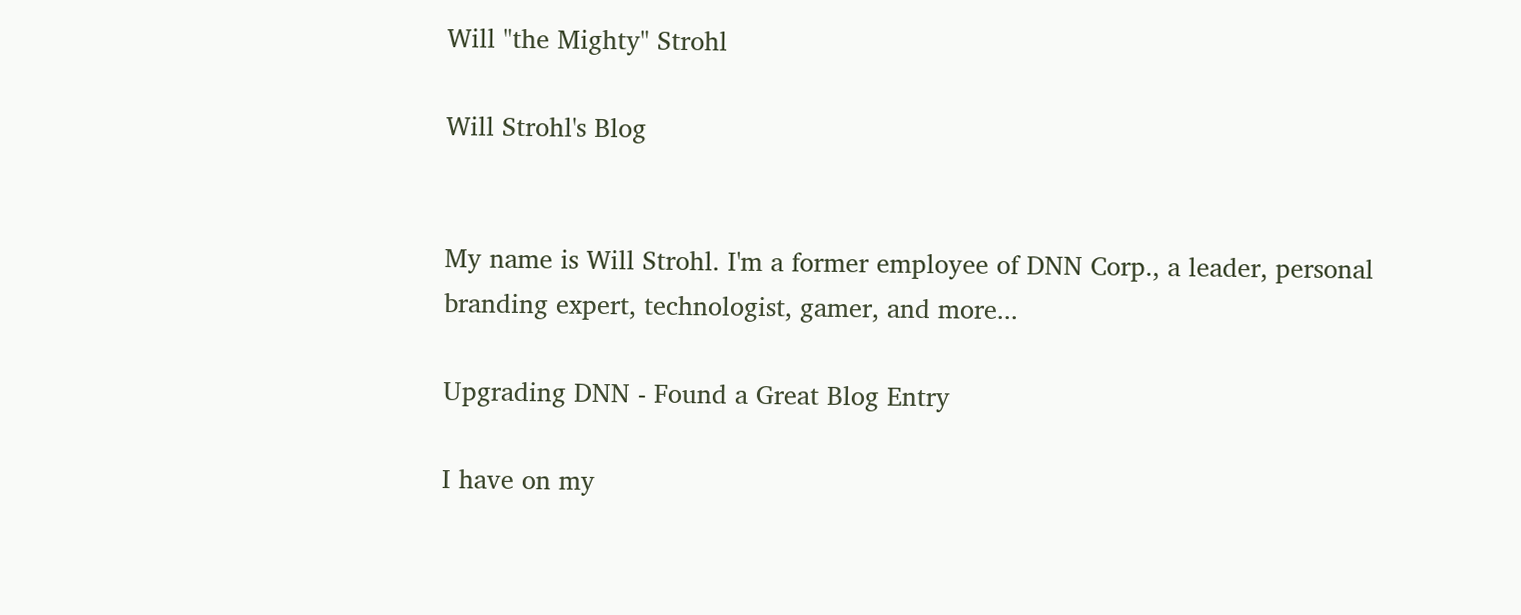Will "the Mighty" Strohl

Will Strohl's Blog


My name is Will Strohl. I'm a former employee of DNN Corp., a leader, personal branding expert, technologist, gamer, and more...

Upgrading DNN - Found a Great Blog Entry

I have on my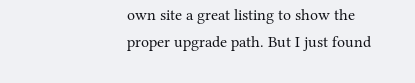own site a great listing to show the proper upgrade path. But I just found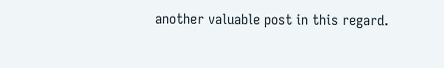another valuable post in this regard.